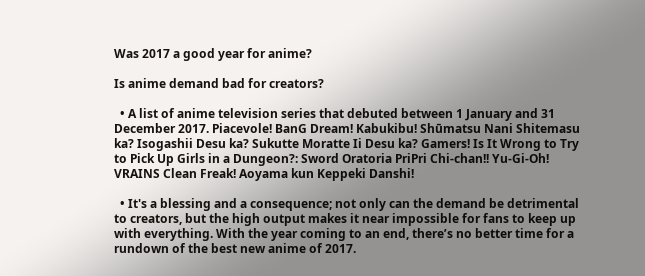Was 2017 a good year for anime?

Is anime demand bad for creators?

  • A list of anime television series that debuted between 1 January and 31 December 2017. Piacevole! BanG Dream! Kabukibu! Shūmatsu Nani Shitemasu ka? Isogashii Desu ka? Sukutte Moratte Ii Desu ka? Gamers! Is It Wrong to Try to Pick Up Girls in a Dungeon?: Sword Oratoria PriPri Chi-chan!! Yu-Gi-Oh! VRAINS Clean Freak! Aoyama kun Keppeki Danshi!

  • It's a blessing and a consequence; not only can the demand be detrimental to creators, but the high output makes it near impossible for fans to keep up with everything. With the year coming to an end, there’s no better time for a rundown of the best new anime of 2017.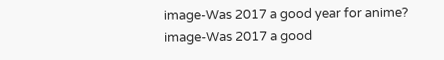image-Was 2017 a good year for anime?
image-Was 2017 a good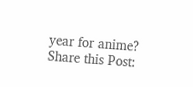year for anime?
Share this Post: